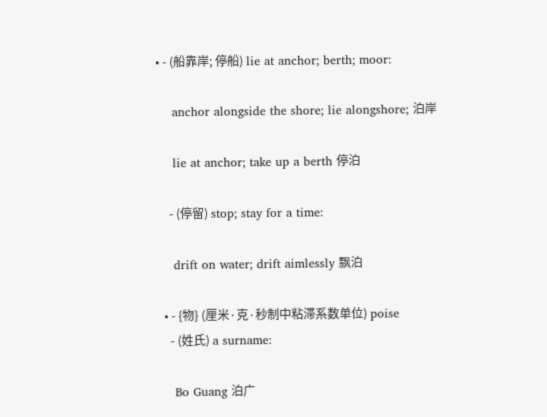• - (船靠岸; 停船) lie at anchor; berth; moor:

    anchor alongside the shore; lie alongshore; 泊岸

    lie at anchor; take up a berth 停泊

    - (停留) stop; stay for a time:

    drift on water; drift aimlessly 飘泊

  • - {物} (厘米·克·秒制中粘滞系数单位) poise
    - (姓氏) a surname:

    Bo Guang 泊广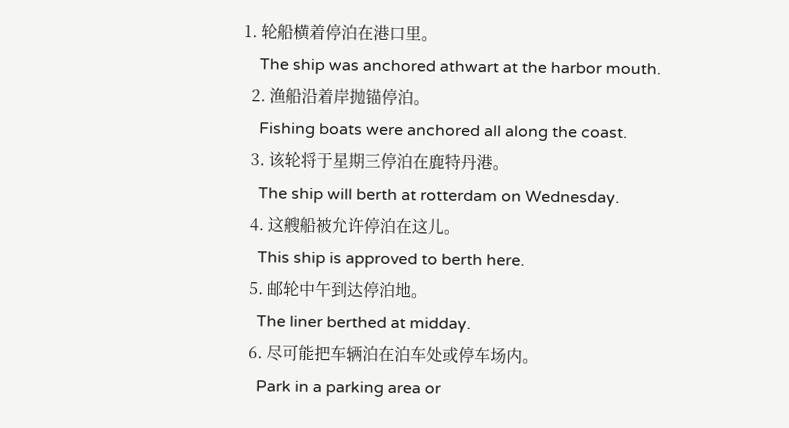1. 轮船横着停泊在港口里。
    The ship was anchored athwart at the harbor mouth.
  2. 渔船沿着岸抛锚停泊。
    Fishing boats were anchored all along the coast.
  3. 该轮将于星期三停泊在鹿特丹港。
    The ship will berth at rotterdam on Wednesday.
  4. 这艘船被允许停泊在这儿。
    This ship is approved to berth here.
  5. 邮轮中午到达停泊地。
    The liner berthed at midday.
  6. 尽可能把车辆泊在泊车处或停车场内。
    Park in a parking area or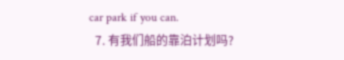car park if you can.
  7. 有我们船的靠泊计划吗?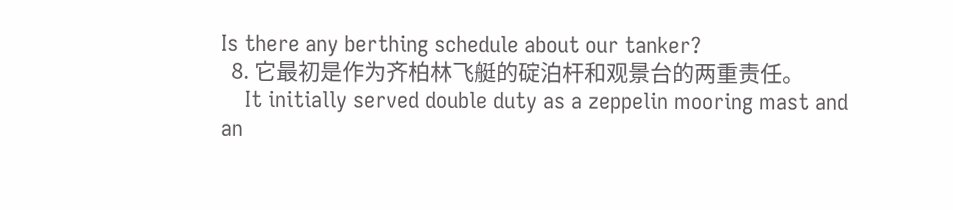Is there any berthing schedule about our tanker?
  8. 它最初是作为齐柏林飞艇的碇泊杆和观景台的两重责任。
    It initially served double duty as a zeppelin mooring mast and an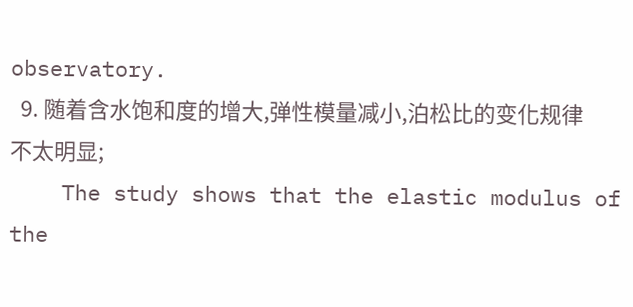observatory.
  9. 随着含水饱和度的增大,弹性模量减小,泊松比的变化规律不太明显;
    The study shows that the elastic modulus of the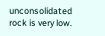unconsolidated rock is very low.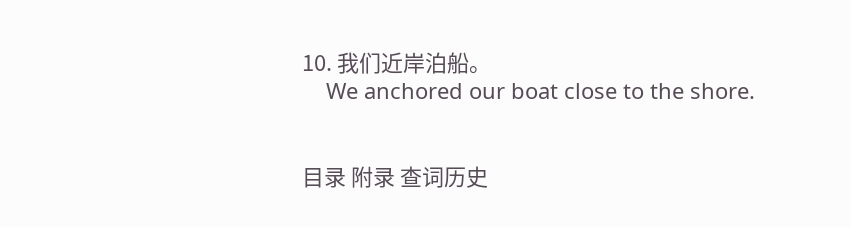10. 我们近岸泊船。
    We anchored our boat close to the shore.


目录 附录 查词历史